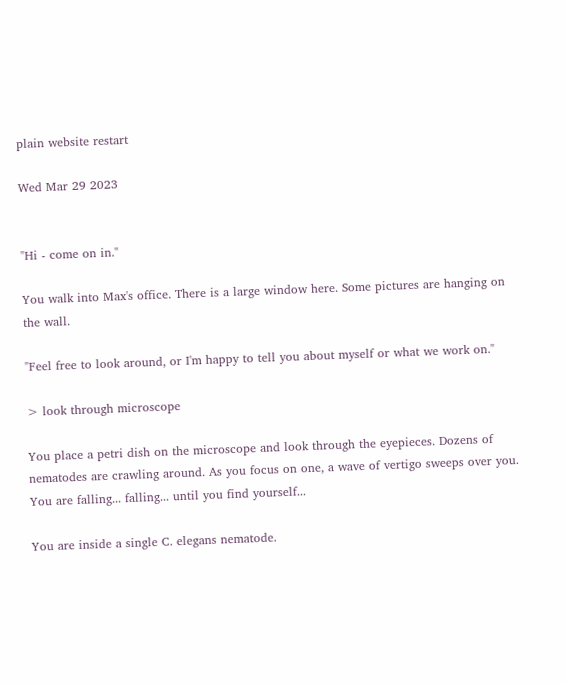plain website restart

Wed Mar 29 2023


"Hi - come on in."

You walk into Max's office. There is a large window here. Some pictures are hanging on the wall.

"Feel free to look around, or I'm happy to tell you about myself or what we work on."

> look through microscope

You place a petri dish on the microscope and look through the eyepieces. Dozens of nematodes are crawling around. As you focus on one, a wave of vertigo sweeps over you. You are falling... falling... until you find yourself...

You are inside a single C. elegans nematode.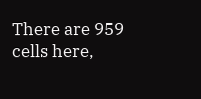There are 959 cells here,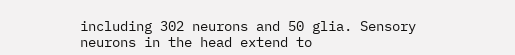including 302 neurons and 50 glia. Sensory neurons in the head extend to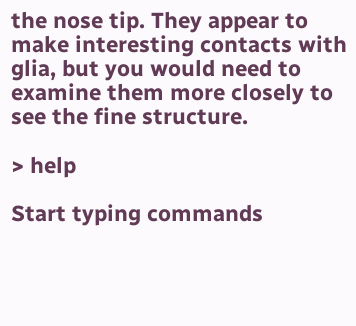the nose tip. They appear to make interesting contacts with glia, but you would need to examine them more closely to see the fine structure.

> help

Start typing commands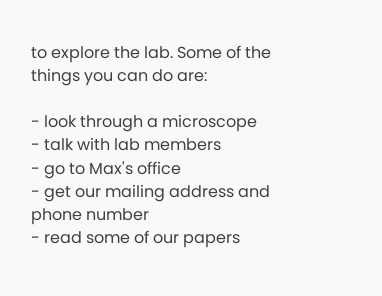to explore the lab. Some of the things you can do are:

- look through a microscope
- talk with lab members
- go to Max's office
- get our mailing address and phone number
- read some of our papers